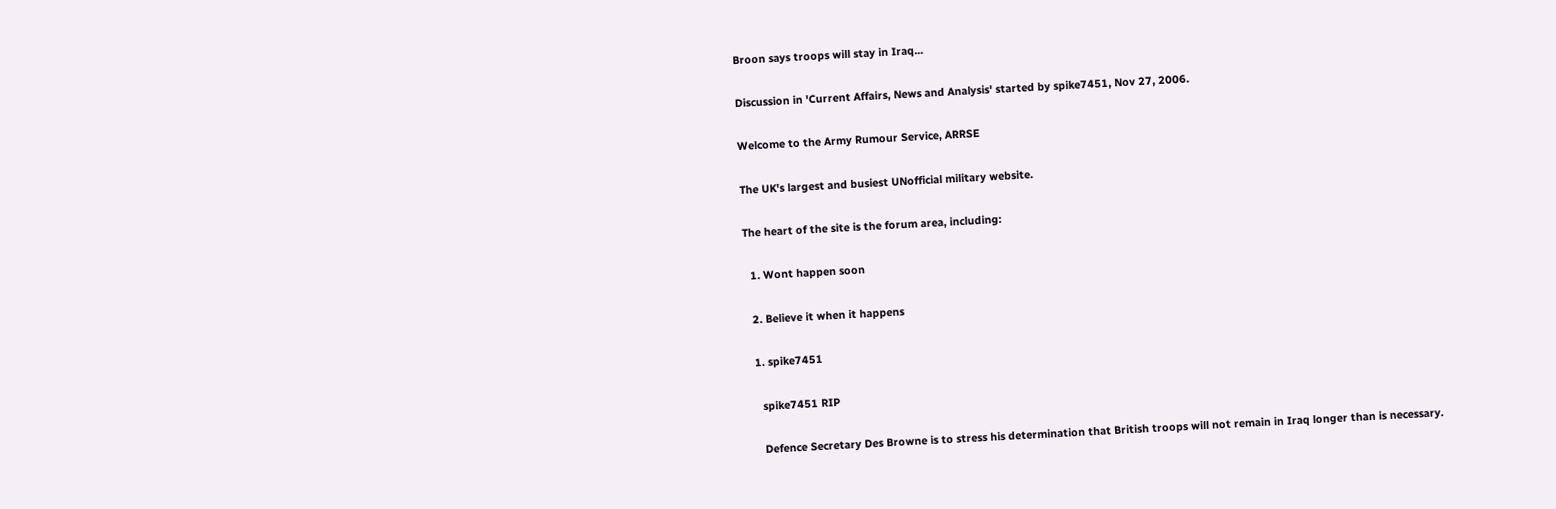Broon says troops will stay in Iraq...

Discussion in 'Current Affairs, News and Analysis' started by spike7451, Nov 27, 2006.

Welcome to the Army Rumour Service, ARRSE

The UK's largest and busiest UNofficial military website.

The heart of the site is the forum area, including:

  1. Wont happen soon

  2. Believe it when it happens

  1. spike7451

    spike7451 RIP

    Defence Secretary Des Browne is to stress his determination that British troops will not remain in Iraq longer than is necessary.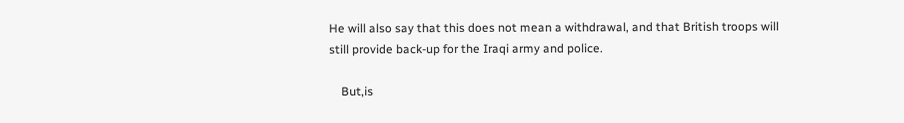He will also say that this does not mean a withdrawal, and that British troops will still provide back-up for the Iraqi army and police.

    But,is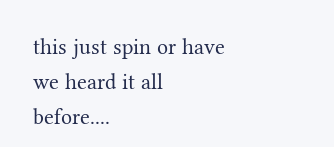this just spin or have we heard it all before....